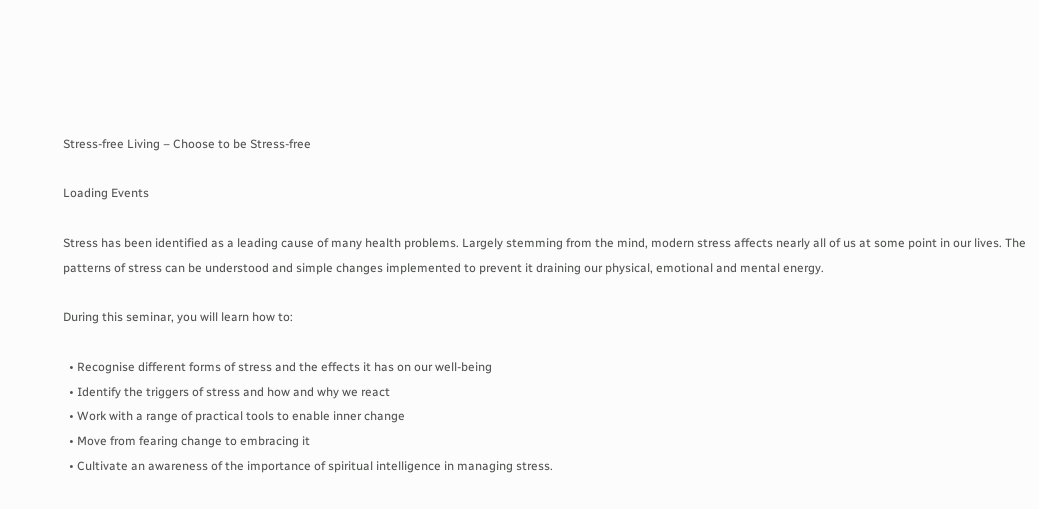Stress-free Living – Choose to be Stress-free

Loading Events

Stress has been identified as a leading cause of many health problems. Largely stemming from the mind, modern stress affects nearly all of us at some point in our lives. The patterns of stress can be understood and simple changes implemented to prevent it draining our physical, emotional and mental energy.

During this seminar, you will learn how to:

  • Recognise different forms of stress and the effects it has on our well-being
  • Identify the triggers of stress and how and why we react
  • Work with a range of practical tools to enable inner change
  • Move from fearing change to embracing it
  • Cultivate an awareness of the importance of spiritual intelligence in managing stress.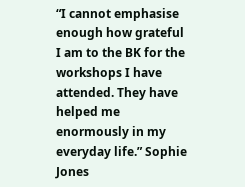“I cannot emphasise enough how grateful I am to the BK for the workshops I have attended. They have helped me enormously in my everyday life.” Sophie Jones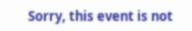Sorry, this event is not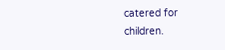catered for children.